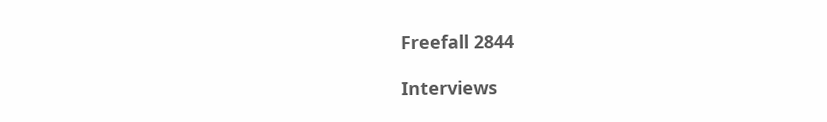Freefall 2844

Interviews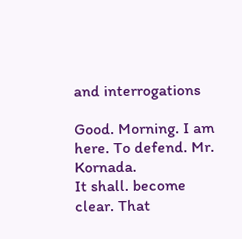and interrogations

Good. Morning. I am here. To defend. Mr. Kornada.
It shall. become clear. That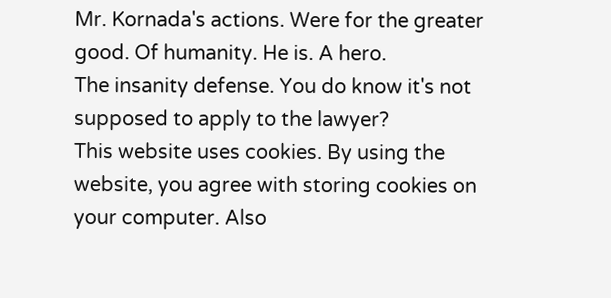Mr. Kornada's actions. Were for the greater good. Of humanity. He is. A hero.
The insanity defense. You do know it's not supposed to apply to the lawyer?
This website uses cookies. By using the website, you agree with storing cookies on your computer. Also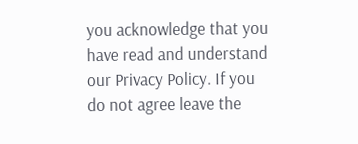you acknowledge that you have read and understand our Privacy Policy. If you do not agree leave the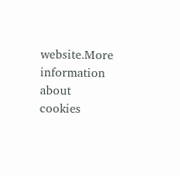website.More information about cookies